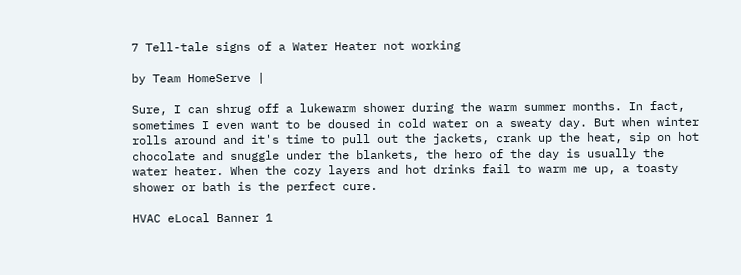7 Tell-tale signs of a Water Heater not working

by Team HomeServe |

Sure, I can shrug off a lukewarm shower during the warm summer months. In fact, sometimes I even want to be doused in cold water on a sweaty day. But when winter rolls around and it's time to pull out the jackets, crank up the heat, sip on hot chocolate and snuggle under the blankets, the hero of the day is usually the water heater. When the cozy layers and hot drinks fail to warm me up, a toasty shower or bath is the perfect cure.

HVAC eLocal Banner 1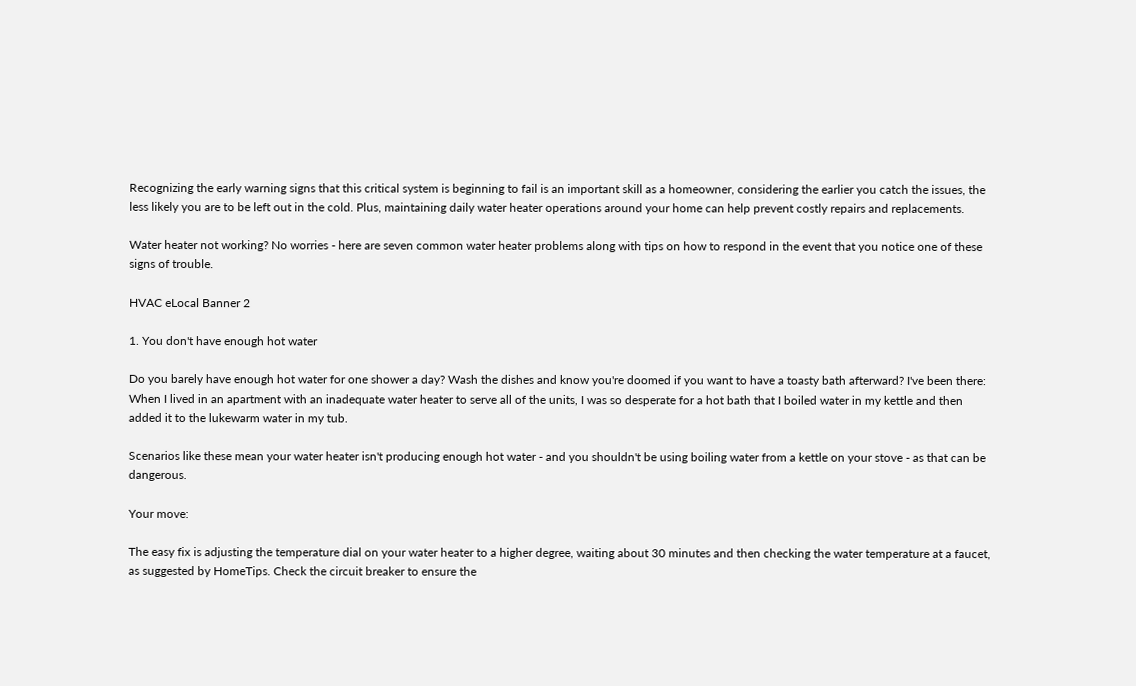Recognizing the early warning signs that this critical system is beginning to fail is an important skill as a homeowner, considering the earlier you catch the issues, the less likely you are to be left out in the cold. Plus, maintaining daily water heater operations around your home can help prevent costly repairs and replacements.

Water heater not working? No worries - here are seven common water heater problems along with tips on how to respond in the event that you notice one of these signs of trouble.

HVAC eLocal Banner 2

1. You don't have enough hot water

Do you barely have enough hot water for one shower a day? Wash the dishes and know you're doomed if you want to have a toasty bath afterward? I've been there: When I lived in an apartment with an inadequate water heater to serve all of the units, I was so desperate for a hot bath that I boiled water in my kettle and then added it to the lukewarm water in my tub.

Scenarios like these mean your water heater isn't producing enough hot water - and you shouldn't be using boiling water from a kettle on your stove - as that can be dangerous.

Your move:

The easy fix is adjusting the temperature dial on your water heater to a higher degree, waiting about 30 minutes and then checking the water temperature at a faucet, as suggested by HomeTips. Check the circuit breaker to ensure the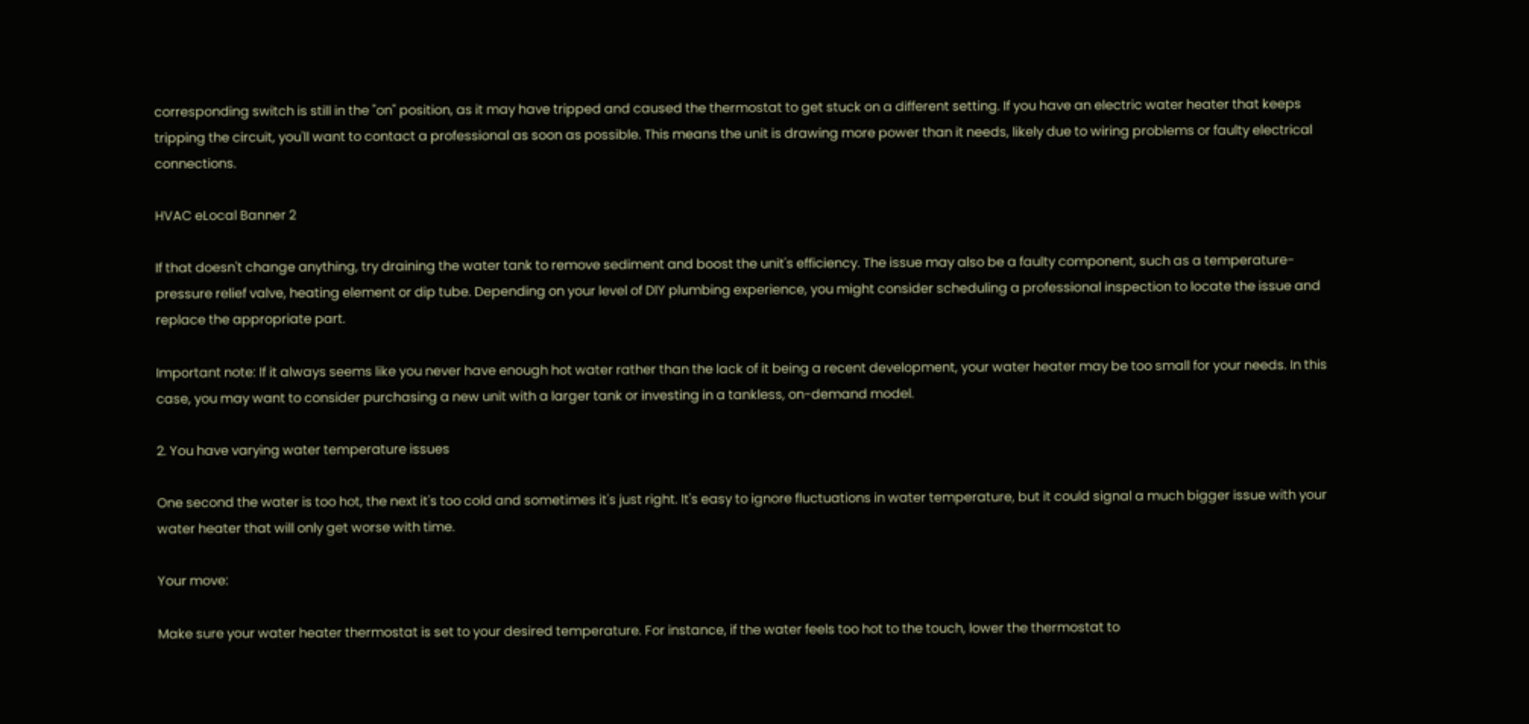corresponding switch is still in the "on" position, as it may have tripped and caused the thermostat to get stuck on a different setting. If you have an electric water heater that keeps tripping the circuit, you'll want to contact a professional as soon as possible. This means the unit is drawing more power than it needs, likely due to wiring problems or faulty electrical connections.

HVAC eLocal Banner 2

If that doesn't change anything, try draining the water tank to remove sediment and boost the unit's efficiency. The issue may also be a faulty component, such as a temperature-pressure relief valve, heating element or dip tube. Depending on your level of DIY plumbing experience, you might consider scheduling a professional inspection to locate the issue and replace the appropriate part.

Important note: If it always seems like you never have enough hot water rather than the lack of it being a recent development, your water heater may be too small for your needs. In this case, you may want to consider purchasing a new unit with a larger tank or investing in a tankless, on-demand model.

2. You have varying water temperature issues

One second the water is too hot, the next it's too cold and sometimes it's just right. It's easy to ignore fluctuations in water temperature, but it could signal a much bigger issue with your water heater that will only get worse with time.

Your move:

Make sure your water heater thermostat is set to your desired temperature. For instance, if the water feels too hot to the touch, lower the thermostat to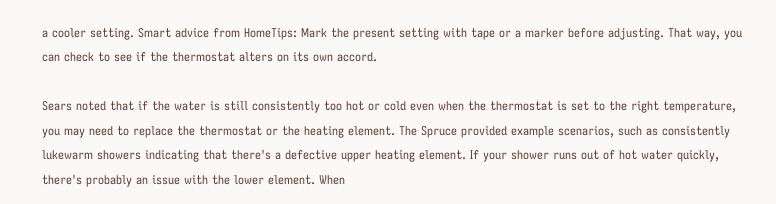a cooler setting. Smart advice from HomeTips: Mark the present setting with tape or a marker before adjusting. That way, you can check to see if the thermostat alters on its own accord.

Sears noted that if the water is still consistently too hot or cold even when the thermostat is set to the right temperature, you may need to replace the thermostat or the heating element. The Spruce provided example scenarios, such as consistently lukewarm showers indicating that there's a defective upper heating element. If your shower runs out of hot water quickly, there's probably an issue with the lower element. When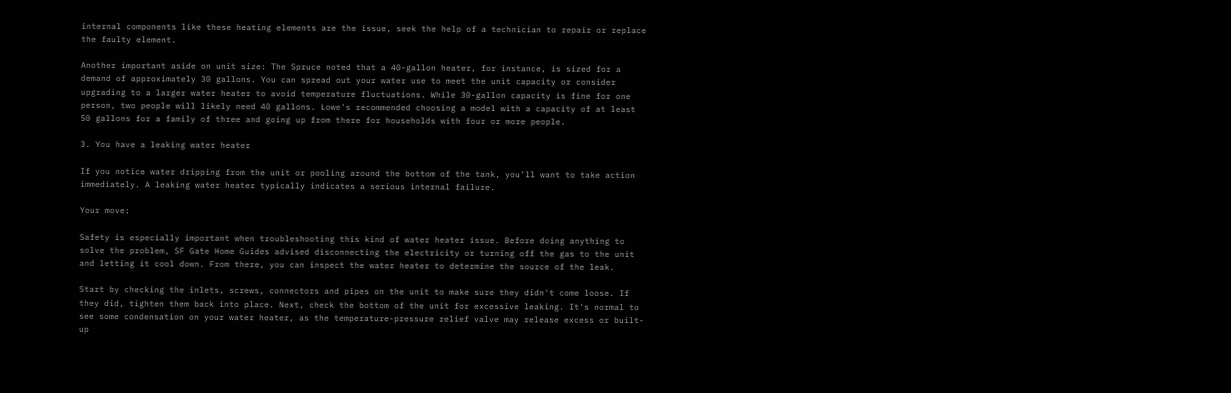internal components like these heating elements are the issue, seek the help of a technician to repair or replace the faulty element.

Another important aside on unit size: The Spruce noted that a 40-gallon heater, for instance, is sized for a demand of approximately 30 gallons. You can spread out your water use to meet the unit capacity or consider upgrading to a larger water heater to avoid temperature fluctuations. While 30-gallon capacity is fine for one person, two people will likely need 40 gallons. Lowe's recommended choosing a model with a capacity of at least 50 gallons for a family of three and going up from there for households with four or more people.

3. You have a leaking water heater

If you notice water dripping from the unit or pooling around the bottom of the tank, you'll want to take action immediately. A leaking water heater typically indicates a serious internal failure.

Your move:

Safety is especially important when troubleshooting this kind of water heater issue. Before doing anything to solve the problem, SF Gate Home Guides advised disconnecting the electricity or turning off the gas to the unit and letting it cool down. From there, you can inspect the water heater to determine the source of the leak.

Start by checking the inlets, screws, connectors and pipes on the unit to make sure they didn't come loose. If they did, tighten them back into place. Next, check the bottom of the unit for excessive leaking. It's normal to see some condensation on your water heater, as the temperature-pressure relief valve may release excess or built-up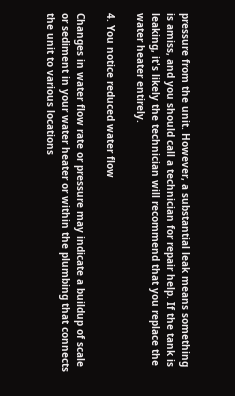pressure from the unit. However, a substantial leak means something is amiss, and you should call a technician for repair help. If the tank is leaking, it's likely the technician will recommend that you replace the water heater entirely.

4. You notice reduced water flow

Changes in water flow rate or pressure may indicate a buildup of scale or sediment in your water heater or within the plumbing that connects the unit to various locations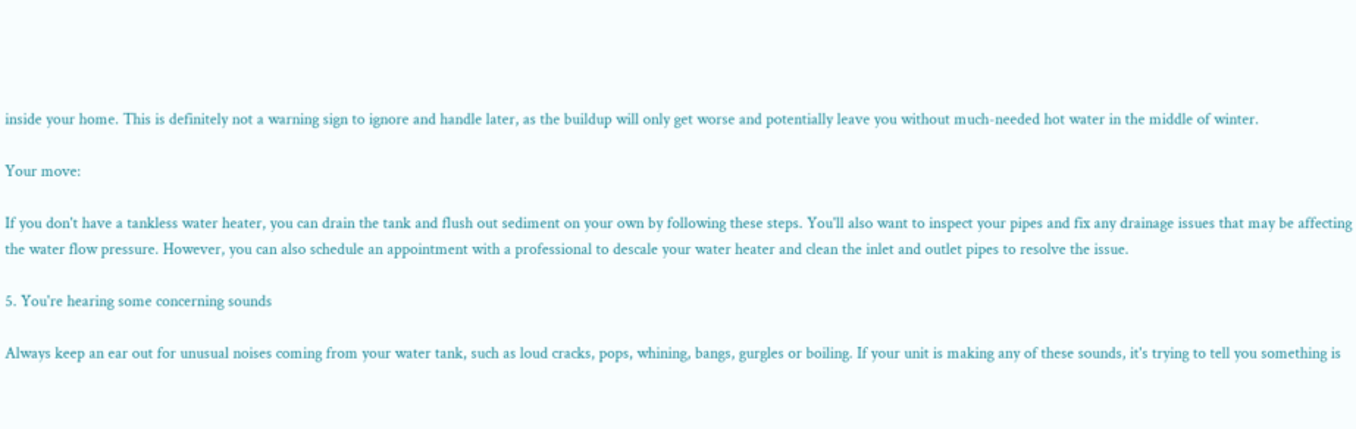inside your home. This is definitely not a warning sign to ignore and handle later, as the buildup will only get worse and potentially leave you without much-needed hot water in the middle of winter.

Your move:

If you don't have a tankless water heater, you can drain the tank and flush out sediment on your own by following these steps. You'll also want to inspect your pipes and fix any drainage issues that may be affecting the water flow pressure. However, you can also schedule an appointment with a professional to descale your water heater and clean the inlet and outlet pipes to resolve the issue.

5. You're hearing some concerning sounds

Always keep an ear out for unusual noises coming from your water tank, such as loud cracks, pops, whining, bangs, gurgles or boiling. If your unit is making any of these sounds, it's trying to tell you something is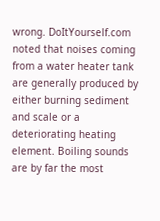wrong. DoItYourself.com noted that noises coming from a water heater tank are generally produced by either burning sediment and scale or a deteriorating heating element. Boiling sounds are by far the most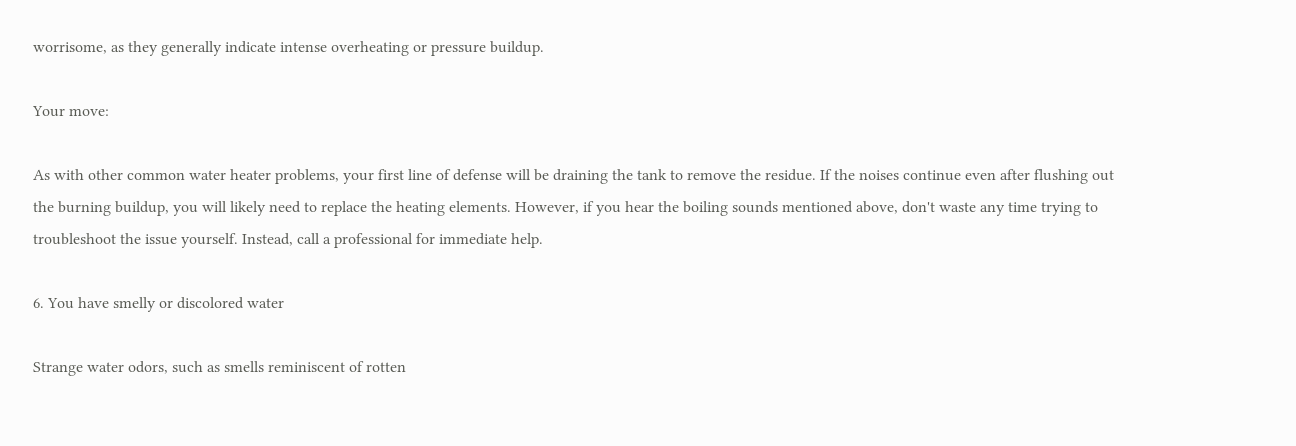worrisome, as they generally indicate intense overheating or pressure buildup.

Your move:

As with other common water heater problems, your first line of defense will be draining the tank to remove the residue. If the noises continue even after flushing out the burning buildup, you will likely need to replace the heating elements. However, if you hear the boiling sounds mentioned above, don't waste any time trying to troubleshoot the issue yourself. Instead, call a professional for immediate help.

6. You have smelly or discolored water

Strange water odors, such as smells reminiscent of rotten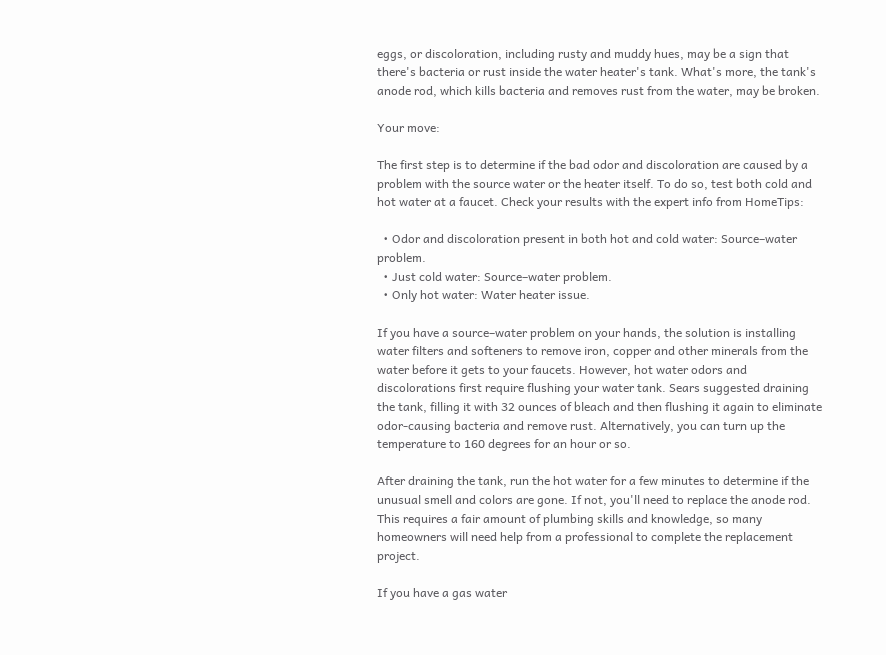eggs, or discoloration, including rusty and muddy hues, may be a sign that there's bacteria or rust inside the water heater's tank. What's more, the tank's anode rod, which kills bacteria and removes rust from the water, may be broken.

Your move:

The first step is to determine if the bad odor and discoloration are caused by a problem with the source water or the heater itself. To do so, test both cold and hot water at a faucet. Check your results with the expert info from HomeTips:

  • Odor and discoloration present in both hot and cold water: Source–water problem.
  • Just cold water: Source–water problem.
  • Only hot water: Water heater issue.

If you have a source–water problem on your hands, the solution is installing water filters and softeners to remove iron, copper and other minerals from the water before it gets to your faucets. However, hot water odors and discolorations first require flushing your water tank. Sears suggested draining the tank, filling it with 32 ounces of bleach and then flushing it again to eliminate odor-causing bacteria and remove rust. Alternatively, you can turn up the temperature to 160 degrees for an hour or so.

After draining the tank, run the hot water for a few minutes to determine if the unusual smell and colors are gone. If not, you'll need to replace the anode rod. This requires a fair amount of plumbing skills and knowledge, so many homeowners will need help from a professional to complete the replacement project.

If you have a gas water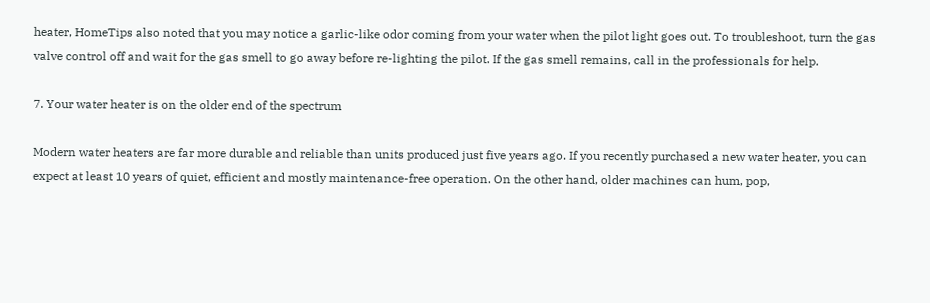heater, HomeTips also noted that you may notice a garlic-like odor coming from your water when the pilot light goes out. To troubleshoot, turn the gas valve control off and wait for the gas smell to go away before re-lighting the pilot. If the gas smell remains, call in the professionals for help.

7. Your water heater is on the older end of the spectrum

Modern water heaters are far more durable and reliable than units produced just five years ago. If you recently purchased a new water heater, you can expect at least 10 years of quiet, efficient and mostly maintenance-free operation. On the other hand, older machines can hum, pop,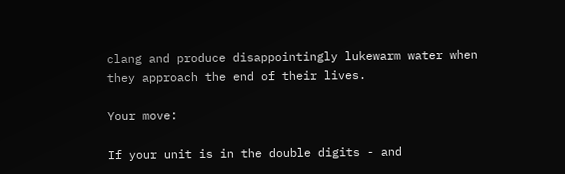clang and produce disappointingly lukewarm water when they approach the end of their lives.

Your move:

If your unit is in the double digits - and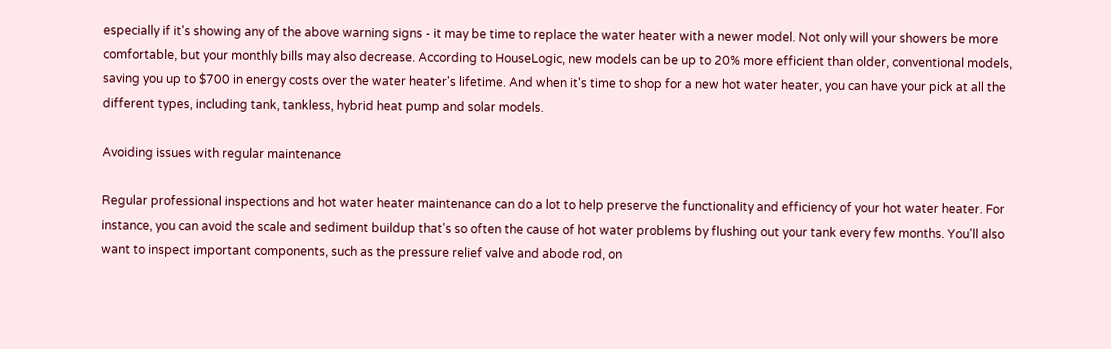especially if it's showing any of the above warning signs - it may be time to replace the water heater with a newer model. Not only will your showers be more comfortable, but your monthly bills may also decrease. According to HouseLogic, new models can be up to 20% more efficient than older, conventional models, saving you up to $700 in energy costs over the water heater's lifetime. And when it's time to shop for a new hot water heater, you can have your pick at all the different types, including tank, tankless, hybrid heat pump and solar models.

Avoiding issues with regular maintenance

Regular professional inspections and hot water heater maintenance can do a lot to help preserve the functionality and efficiency of your hot water heater. For instance, you can avoid the scale and sediment buildup that's so often the cause of hot water problems by flushing out your tank every few months. You'll also want to inspect important components, such as the pressure relief valve and abode rod, on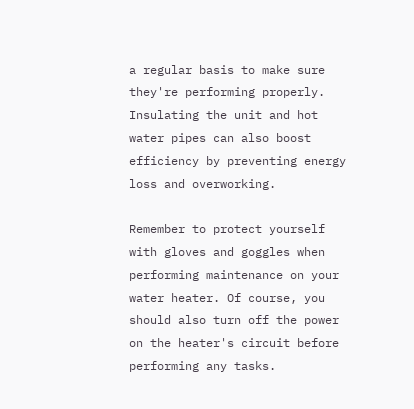a regular basis to make sure they're performing properly. Insulating the unit and hot water pipes can also boost efficiency by preventing energy loss and overworking.

Remember to protect yourself with gloves and goggles when performing maintenance on your water heater. Of course, you should also turn off the power on the heater's circuit before performing any tasks.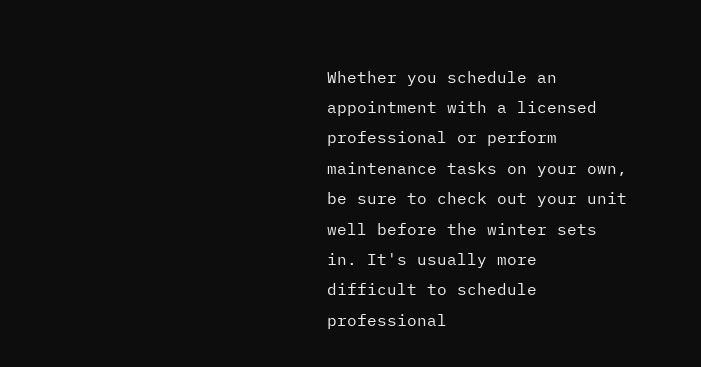Whether you schedule an appointment with a licensed professional or perform maintenance tasks on your own, be sure to check out your unit well before the winter sets in. It's usually more difficult to schedule professional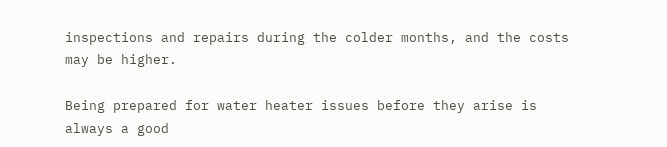inspections and repairs during the colder months, and the costs may be higher.

Being prepared for water heater issues before they arise is always a good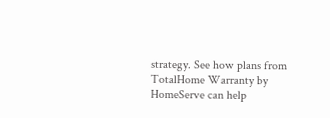strategy. See how plans from TotalHome Warranty by HomeServe can help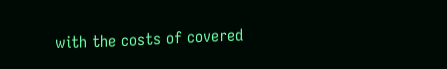with the costs of covered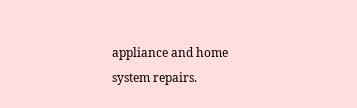appliance and home system repairs.